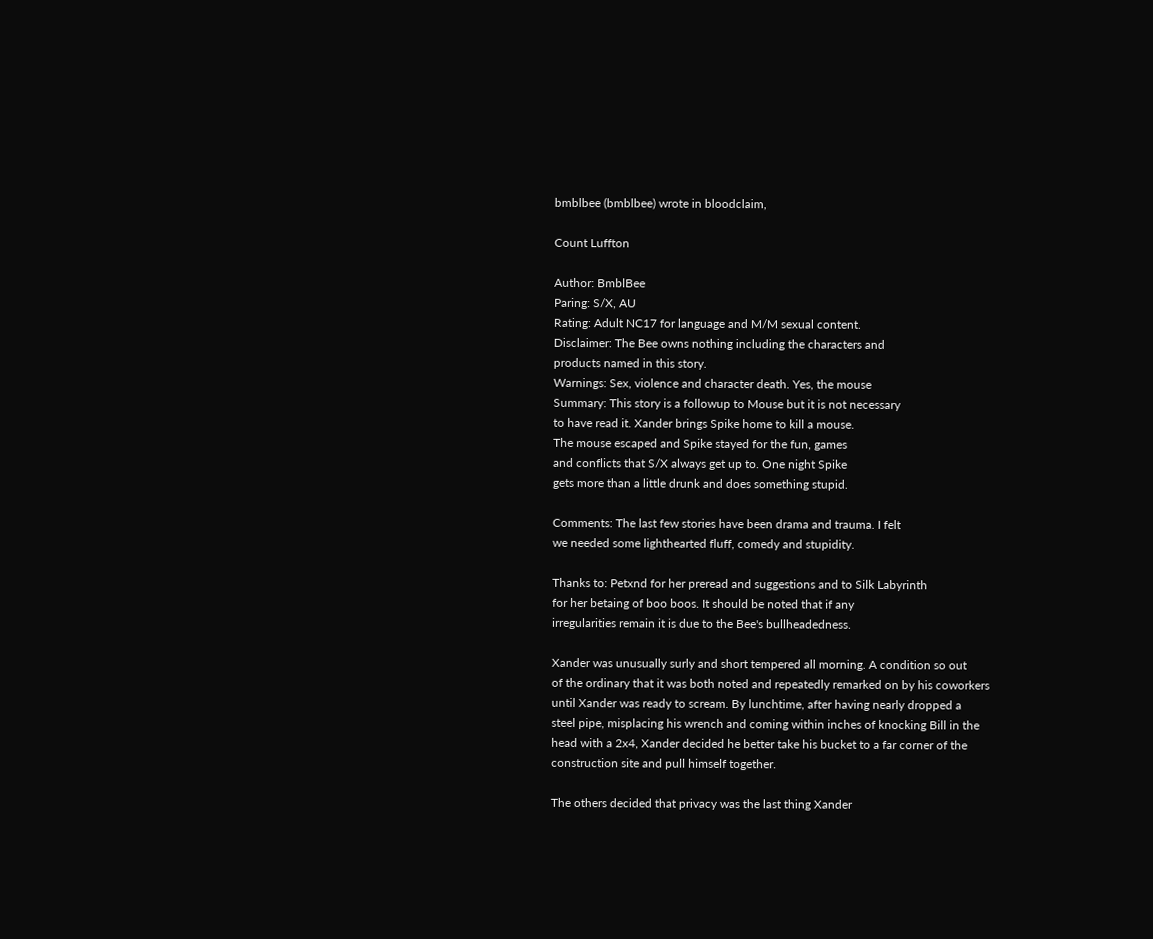bmblbee (bmblbee) wrote in bloodclaim,

Count Luffton

Author: BmblBee
Paring: S/X, AU
Rating: Adult NC17 for language and M/M sexual content.
Disclaimer: The Bee owns nothing including the characters and
products named in this story.
Warnings: Sex, violence and character death. Yes, the mouse
Summary: This story is a followup to Mouse but it is not necessary
to have read it. Xander brings Spike home to kill a mouse.
The mouse escaped and Spike stayed for the fun, games
and conflicts that S/X always get up to. One night Spike
gets more than a little drunk and does something stupid.

Comments: The last few stories have been drama and trauma. I felt
we needed some lighthearted fluff, comedy and stupidity.

Thanks to: Petxnd for her preread and suggestions and to Silk Labyrinth
for her betaing of boo boos. It should be noted that if any
irregularities remain it is due to the Bee's bullheadedness.

Xander was unusually surly and short tempered all morning. A condition so out
of the ordinary that it was both noted and repeatedly remarked on by his coworkers
until Xander was ready to scream. By lunchtime, after having nearly dropped a
steel pipe, misplacing his wrench and coming within inches of knocking Bill in the
head with a 2x4, Xander decided he better take his bucket to a far corner of the
construction site and pull himself together.

The others decided that privacy was the last thing Xander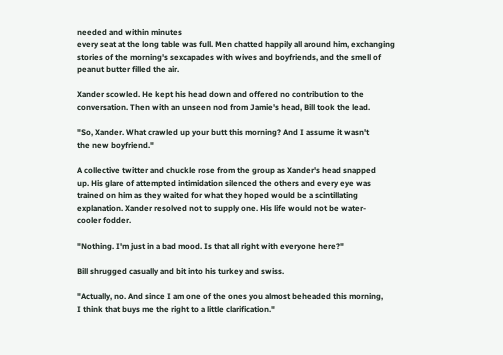needed and within minutes
every seat at the long table was full. Men chatted happily all around him, exchanging
stories of the morning's sexcapades with wives and boyfriends, and the smell of
peanut butter filled the air.

Xander scowled. He kept his head down and offered no contribution to the
conversation. Then with an unseen nod from Jamie's head, Bill took the lead.

"So, Xander. What crawled up your butt this morning? And I assume it wasn't
the new boyfriend."

A collective twitter and chuckle rose from the group as Xander's head snapped
up. His glare of attempted intimidation silenced the others and every eye was
trained on him as they waited for what they hoped would be a scintillating
explanation. Xander resolved not to supply one. His life would not be water-
cooler fodder.

"Nothing. I'm just in a bad mood. Is that all right with everyone here?"

Bill shrugged casually and bit into his turkey and swiss.

"Actually, no. And since I am one of the ones you almost beheaded this morning,
I think that buys me the right to a little clarification."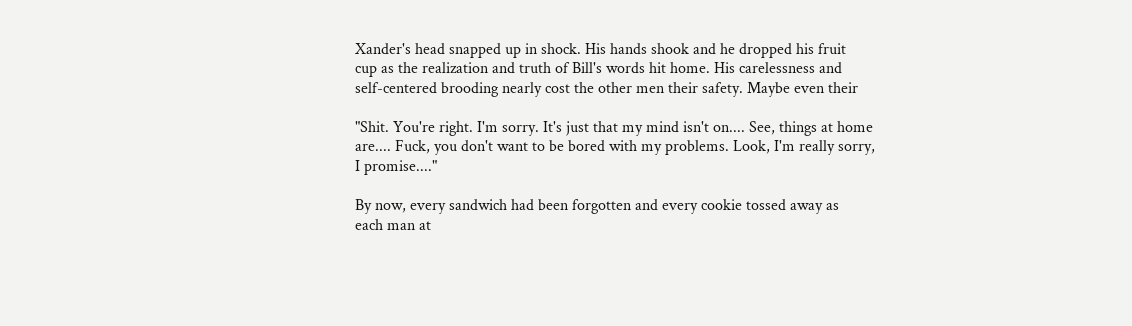Xander's head snapped up in shock. His hands shook and he dropped his fruit
cup as the realization and truth of Bill's words hit home. His carelessness and
self-centered brooding nearly cost the other men their safety. Maybe even their

"Shit. You're right. I'm sorry. It's just that my mind isn't on.... See, things at home
are.... Fuck, you don't want to be bored with my problems. Look, I'm really sorry,
I promise...."

By now, every sandwich had been forgotten and every cookie tossed away as
each man at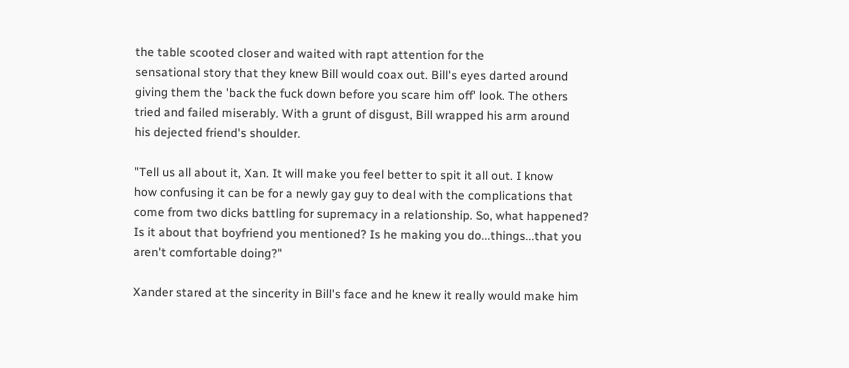the table scooted closer and waited with rapt attention for the
sensational story that they knew Bill would coax out. Bill's eyes darted around
giving them the 'back the fuck down before you scare him off' look. The others
tried and failed miserably. With a grunt of disgust, Bill wrapped his arm around
his dejected friend's shoulder.

"Tell us all about it, Xan. It will make you feel better to spit it all out. I know
how confusing it can be for a newly gay guy to deal with the complications that
come from two dicks battling for supremacy in a relationship. So, what happened?
Is it about that boyfriend you mentioned? Is he making you do...things...that you
aren't comfortable doing?"

Xander stared at the sincerity in Bill's face and he knew it really would make him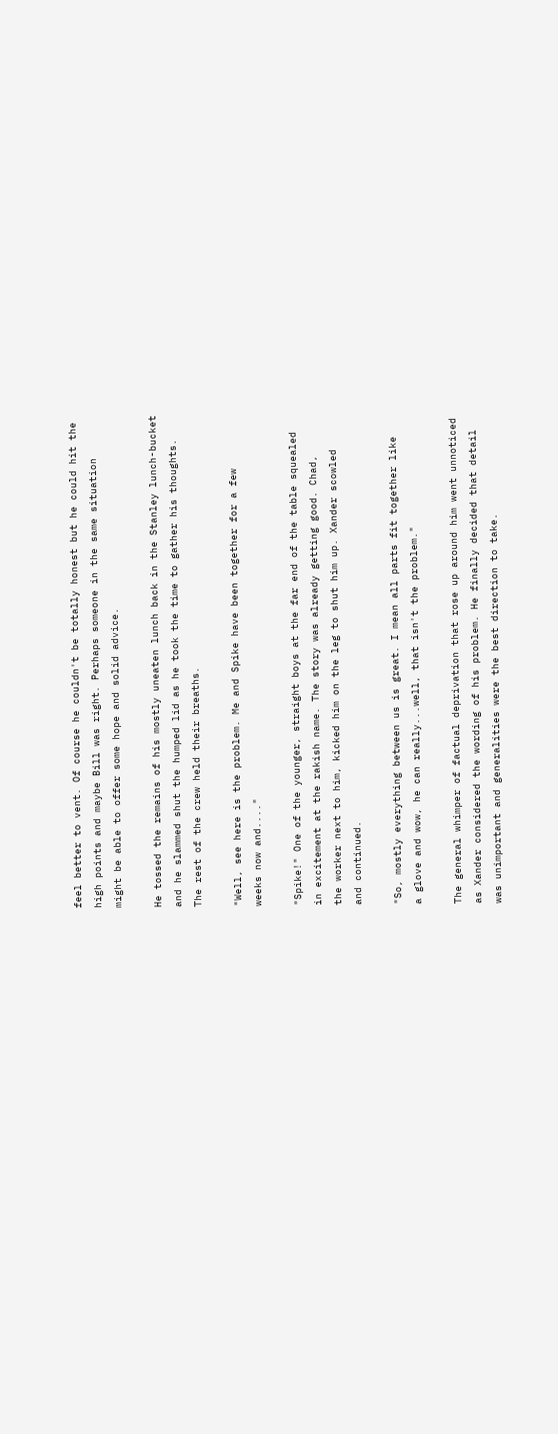feel better to vent. Of course he couldn't be totally honest but he could hit the
high points and maybe Bill was right. Perhaps someone in the same situation
might be able to offer some hope and solid advice.

He tossed the remains of his mostly uneaten lunch back in the Stanley lunch-bucket
and he slammed shut the humped lid as he took the time to gather his thoughts.
The rest of the crew held their breaths.

"Well, see here is the problem. Me and Spike have been together for a few
weeks now and...."

"Spike!" One of the younger, straight boys at the far end of the table squealed
in excitement at the rakish name. The story was already getting good. Chad,
the worker next to him, kicked him on the leg to shut him up. Xander scowled
and continued.

"So, mostly everything between us is great. I mean all parts fit together like
a glove and wow, he can really...well, that isn't the problem."

The general whimper of factual deprivation that rose up around him went unnoticed
as Xander considered the wording of his problem. He finally decided that detail
was unimportant and generalities were the best direction to take.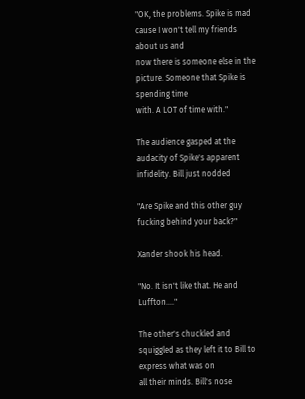"OK, the problems. Spike is mad cause I won't tell my friends about us and
now there is someone else in the picture. Someone that Spike is spending time
with. A LOT of time with."

The audience gasped at the audacity of Spike's apparent infidelity. Bill just nodded

"Are Spike and this other guy fucking behind your back?"

Xander shook his head.

"No. It isn't like that. He and Luffton...."

The other's chuckled and squiggled as they left it to Bill to express what was on
all their minds. Bill's nose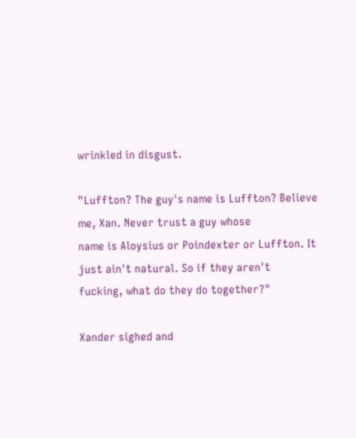wrinkled in disgust.

"Luffton? The guy's name is Luffton? Believe me, Xan. Never trust a guy whose
name is Aloysius or Poindexter or Luffton. It just ain't natural. So if they aren't
fucking, what do they do together?"

Xander sighed and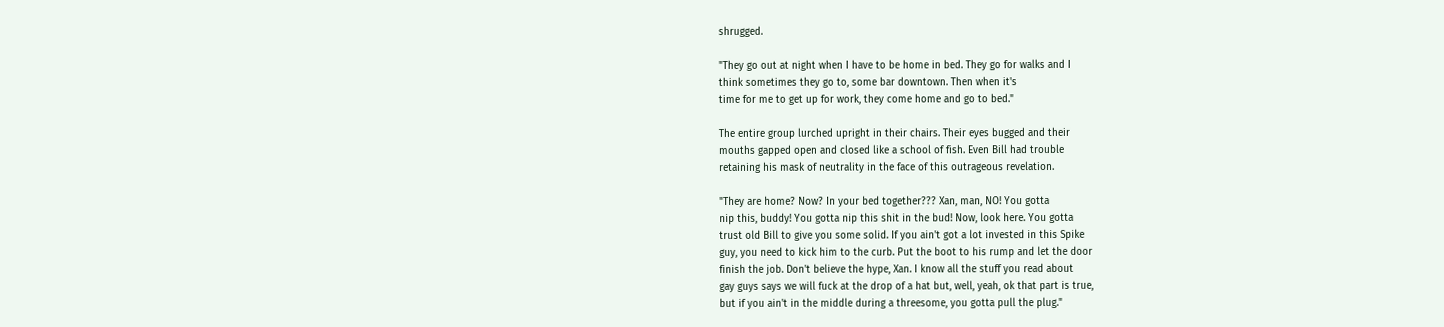shrugged.

"They go out at night when I have to be home in bed. They go for walks and I
think sometimes they go to, some bar downtown. Then when it's
time for me to get up for work, they come home and go to bed."

The entire group lurched upright in their chairs. Their eyes bugged and their
mouths gapped open and closed like a school of fish. Even Bill had trouble
retaining his mask of neutrality in the face of this outrageous revelation.

"They are home? Now? In your bed together??? Xan, man, NO! You gotta
nip this, buddy! You gotta nip this shit in the bud! Now, look here. You gotta
trust old Bill to give you some solid. If you ain't got a lot invested in this Spike
guy, you need to kick him to the curb. Put the boot to his rump and let the door
finish the job. Don't believe the hype, Xan. I know all the stuff you read about
gay guys says we will fuck at the drop of a hat but, well, yeah, ok that part is true,
but if you ain't in the middle during a threesome, you gotta pull the plug."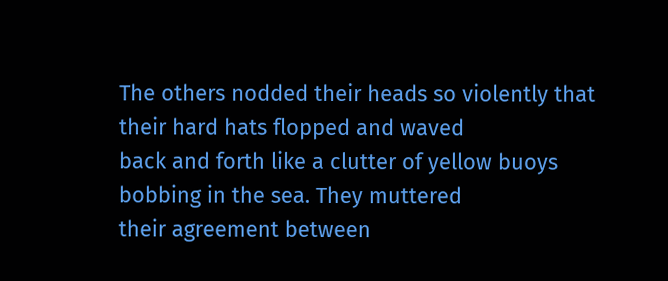The others nodded their heads so violently that their hard hats flopped and waved
back and forth like a clutter of yellow buoys bobbing in the sea. They muttered
their agreement between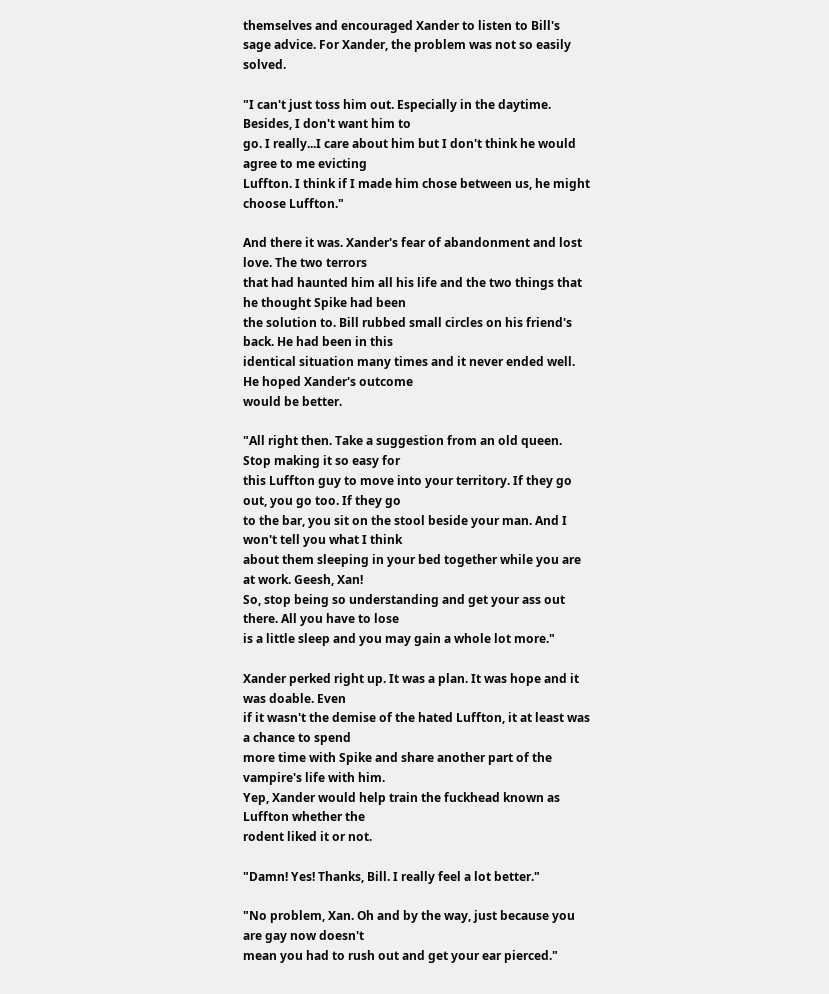themselves and encouraged Xander to listen to Bill's
sage advice. For Xander, the problem was not so easily solved.

"I can't just toss him out. Especially in the daytime. Besides, I don't want him to
go. I really...I care about him but I don't think he would agree to me evicting
Luffton. I think if I made him chose between us, he might choose Luffton."

And there it was. Xander's fear of abandonment and lost love. The two terrors
that had haunted him all his life and the two things that he thought Spike had been
the solution to. Bill rubbed small circles on his friend's back. He had been in this
identical situation many times and it never ended well. He hoped Xander's outcome
would be better.

"All right then. Take a suggestion from an old queen. Stop making it so easy for
this Luffton guy to move into your territory. If they go out, you go too. If they go
to the bar, you sit on the stool beside your man. And I won't tell you what I think
about them sleeping in your bed together while you are at work. Geesh, Xan!
So, stop being so understanding and get your ass out there. All you have to lose
is a little sleep and you may gain a whole lot more."

Xander perked right up. It was a plan. It was hope and it was doable. Even
if it wasn't the demise of the hated Luffton, it at least was a chance to spend
more time with Spike and share another part of the vampire's life with him.
Yep, Xander would help train the fuckhead known as Luffton whether the
rodent liked it or not.

"Damn! Yes! Thanks, Bill. I really feel a lot better."

"No problem, Xan. Oh and by the way, just because you are gay now doesn't
mean you had to rush out and get your ear pierced."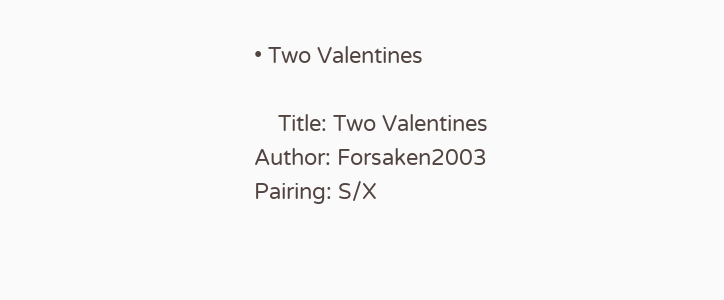• Two Valentines

    Title: Two Valentines Author: Forsaken2003 Pairing: S/X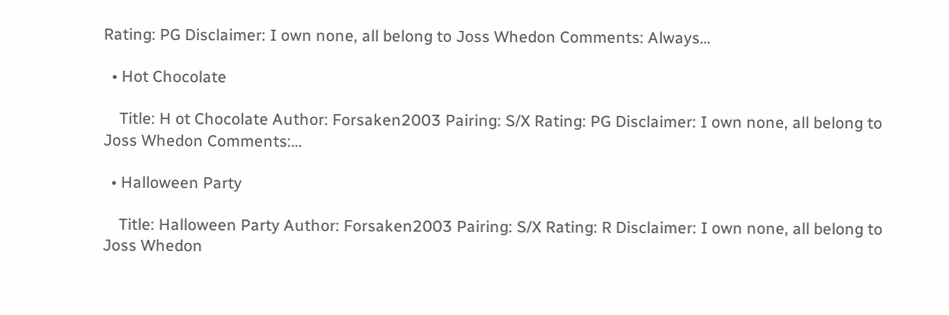Rating: PG Disclaimer: I own none, all belong to Joss Whedon Comments: Always…

  • Hot Chocolate

    Title: H ot Chocolate Author: Forsaken2003 Pairing: S/X Rating: PG Disclaimer: I own none, all belong to Joss Whedon Comments:…

  • Halloween Party

    Title: Halloween Party Author: Forsaken2003 Pairing: S/X Rating: R Disclaimer: I own none, all belong to Joss Whedon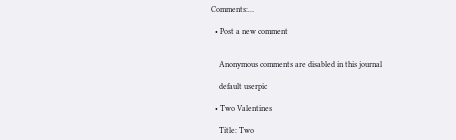Comments:…

  • Post a new comment


    Anonymous comments are disabled in this journal

    default userpic

  • Two Valentines

    Title: Two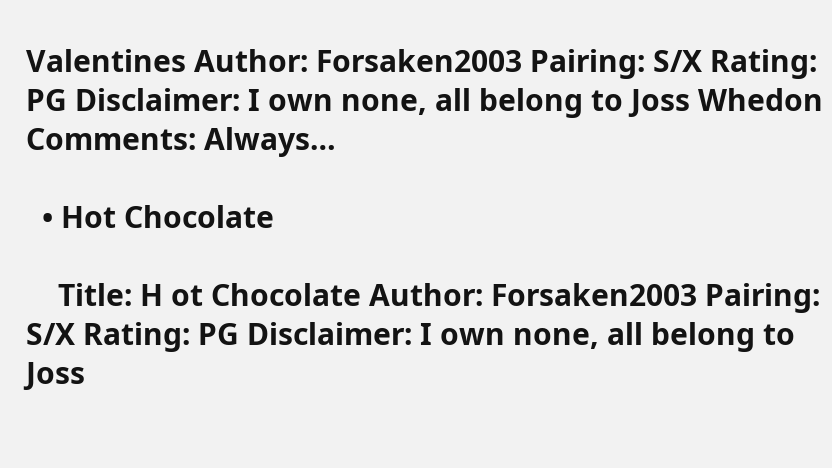Valentines Author: Forsaken2003 Pairing: S/X Rating: PG Disclaimer: I own none, all belong to Joss Whedon Comments: Always…

  • Hot Chocolate

    Title: H ot Chocolate Author: Forsaken2003 Pairing: S/X Rating: PG Disclaimer: I own none, all belong to Joss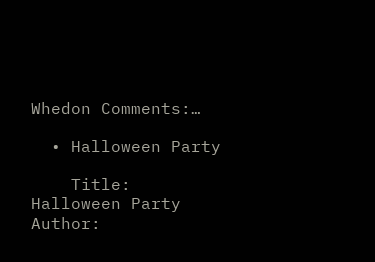Whedon Comments:…

  • Halloween Party

    Title: Halloween Party Author: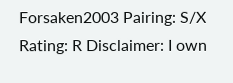Forsaken2003 Pairing: S/X Rating: R Disclaimer: I own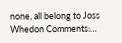none, all belong to Joss Whedon Comments:…